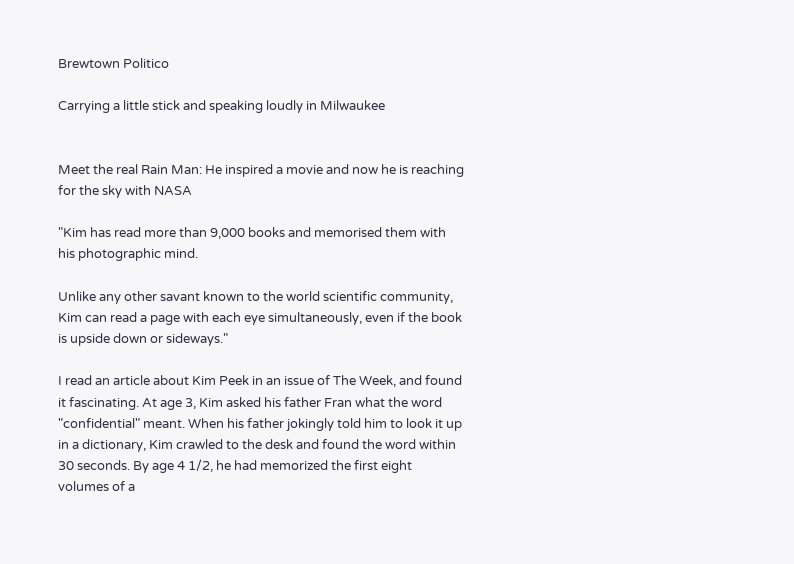Brewtown Politico

Carrying a little stick and speaking loudly in Milwaukee


Meet the real Rain Man: He inspired a movie and now he is reaching for the sky with NASA

"Kim has read more than 9,000 books and memorised them with his photographic mind.

Unlike any other savant known to the world scientific community, Kim can read a page with each eye simultaneously, even if the book is upside down or sideways."

I read an article about Kim Peek in an issue of The Week, and found it fascinating. At age 3, Kim asked his father Fran what the word "confidential" meant. When his father jokingly told him to look it up in a dictionary, Kim crawled to the desk and found the word within 30 seconds. By age 4 1/2, he had memorized the first eight volumes of a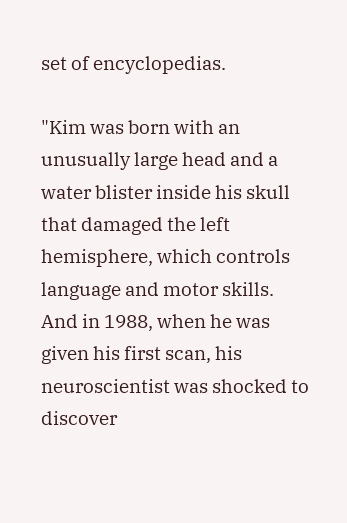set of encyclopedias.

"Kim was born with an unusually large head and a water blister inside his skull that damaged the left hemisphere, which controls language and motor skills. And in 1988, when he was given his first scan, his neuroscientist was shocked to discover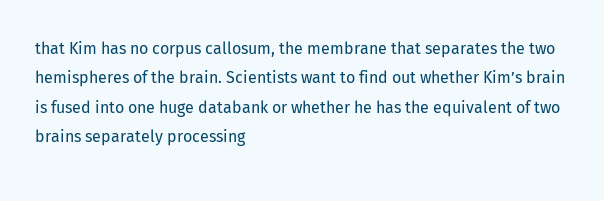that Kim has no corpus callosum, the membrane that separates the two hemispheres of the brain. Scientists want to find out whether Kim’s brain is fused into one huge databank or whether he has the equivalent of two brains separately processing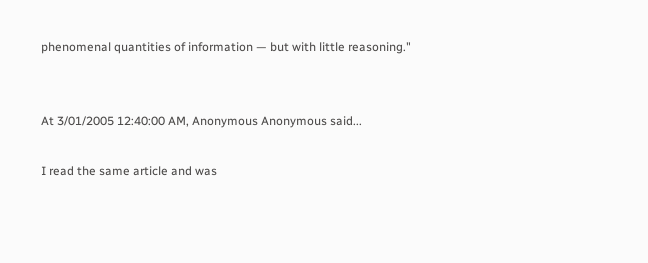phenomenal quantities of information — but with little reasoning."


At 3/01/2005 12:40:00 AM, Anonymous Anonymous said...

I read the same article and was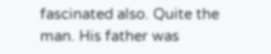fascinated also. Quite the man. His father was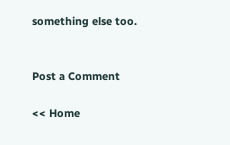something else too.


Post a Comment

<< Home